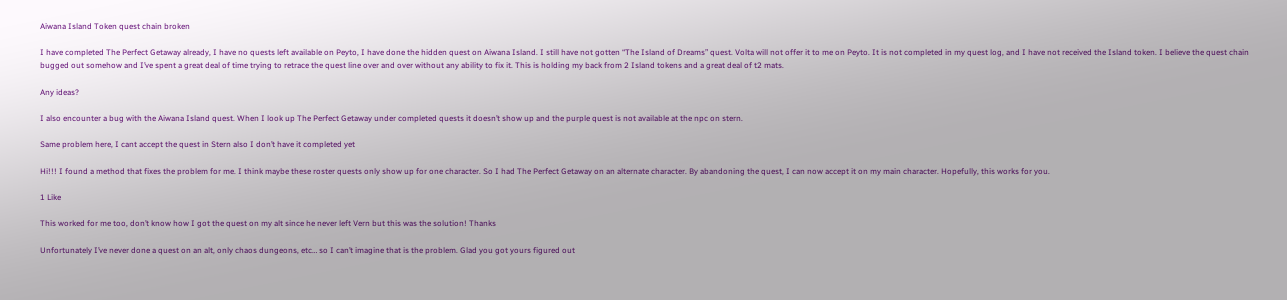Aiwana Island Token quest chain broken

I have completed The Perfect Getaway already, I have no quests left available on Peyto, I have done the hidden quest on Aiwana Island. I still have not gotten “The Island of Dreams” quest. Volta will not offer it to me on Peyto. It is not completed in my quest log, and I have not received the Island token. I believe the quest chain bugged out somehow and I’ve spent a great deal of time trying to retrace the quest line over and over without any ability to fix it. This is holding my back from 2 Island tokens and a great deal of t2 mats.

Any ideas?

I also encounter a bug with the Aiwana Island quest. When I look up The Perfect Getaway under completed quests it doesn’t show up and the purple quest is not available at the npc on stern.

Same problem here, I cant accept the quest in Stern also I don’t have it completed yet

Hi!!! I found a method that fixes the problem for me. I think maybe these roster quests only show up for one character. So I had The Perfect Getaway on an alternate character. By abandoning the quest, I can now accept it on my main character. Hopefully, this works for you.

1 Like

This worked for me too, don’t know how I got the quest on my alt since he never left Vern but this was the solution! Thanks

Unfortunately I’ve never done a quest on an alt, only chaos dungeons, etc… so I can’t imagine that is the problem. Glad you got yours figured out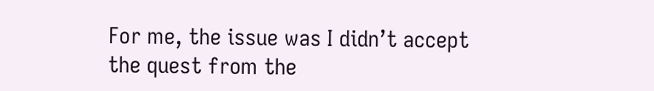For me, the issue was I didn’t accept the quest from the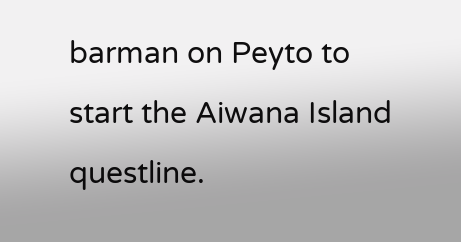barman on Peyto to start the Aiwana Island questline.